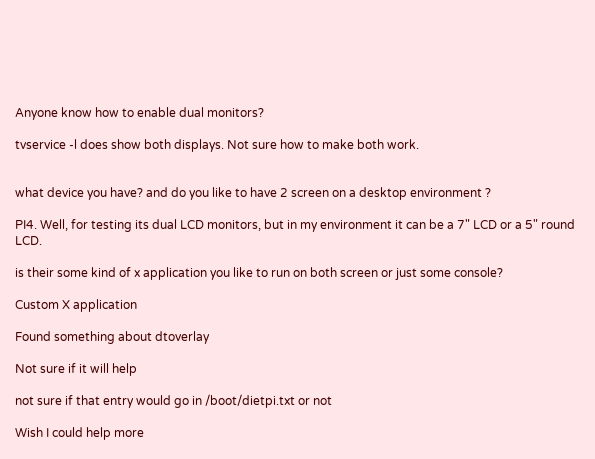Anyone know how to enable dual monitors?

tvservice -l does show both displays. Not sure how to make both work.


what device you have? and do you like to have 2 screen on a desktop environment ?

PI4. Well, for testing its dual LCD monitors, but in my environment it can be a 7" LCD or a 5" round LCD.

is their some kind of x application you like to run on both screen or just some console?

Custom X application

Found something about dtoverlay

Not sure if it will help

not sure if that entry would go in /boot/dietpi.txt or not

Wish I could help more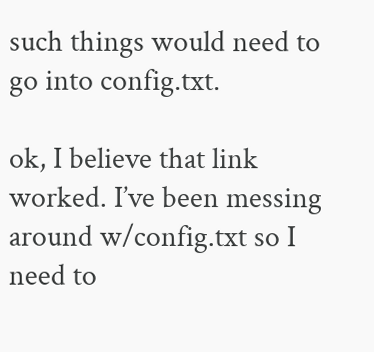such things would need to go into config.txt.

ok, I believe that link worked. I’ve been messing around w/config.txt so I need to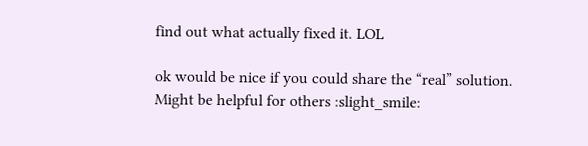find out what actually fixed it. LOL

ok would be nice if you could share the “real” solution. Might be helpful for others :slight_smile: